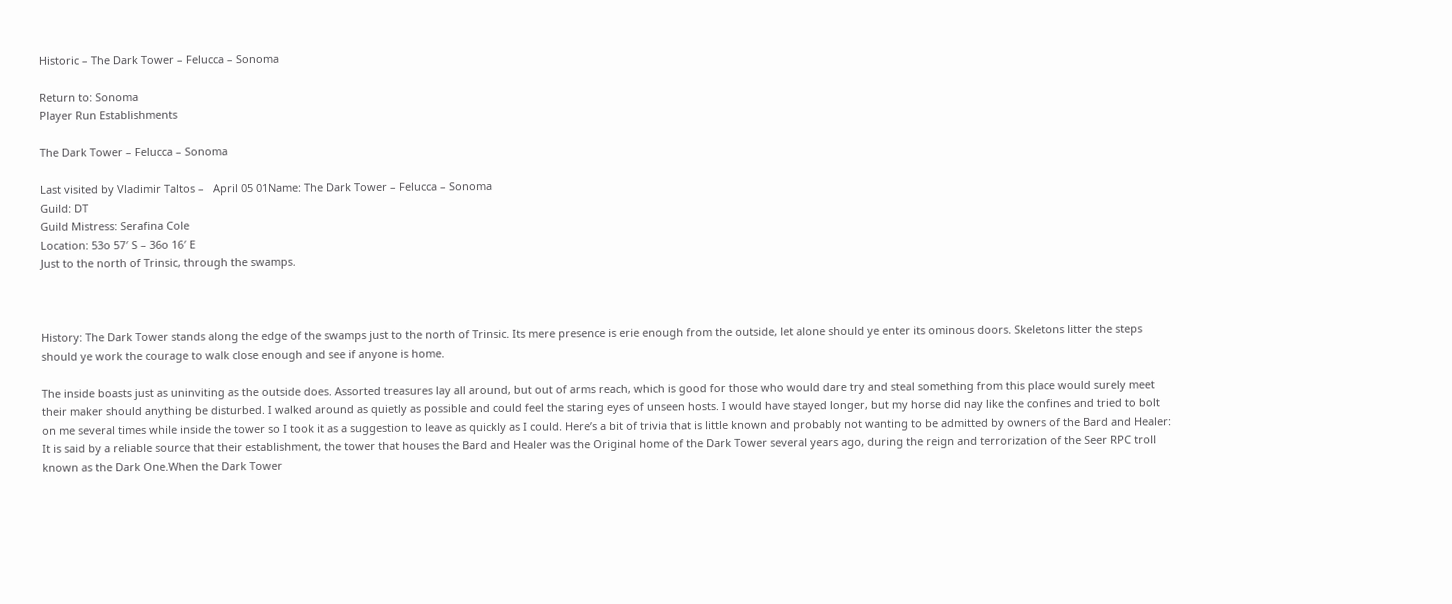Historic – The Dark Tower – Felucca – Sonoma

Return to: Sonoma
Player Run Establishments

The Dark Tower – Felucca – Sonoma

Last visited by Vladimir Taltos –   April 05 01Name: The Dark Tower – Felucca – Sonoma
Guild: DT
Guild Mistress: Serafina Cole
Location: 53o 57′ S – 36o 16′ E
Just to the north of Trinsic, through the swamps.



History: The Dark Tower stands along the edge of the swamps just to the north of Trinsic. Its mere presence is erie enough from the outside, let alone should ye enter its ominous doors. Skeletons litter the steps should ye work the courage to walk close enough and see if anyone is home.

The inside boasts just as uninviting as the outside does. Assorted treasures lay all around, but out of arms reach, which is good for those who would dare try and steal something from this place would surely meet their maker should anything be disturbed. I walked around as quietly as possible and could feel the staring eyes of unseen hosts. I would have stayed longer, but my horse did nay like the confines and tried to bolt on me several times while inside the tower so I took it as a suggestion to leave as quickly as I could. Here’s a bit of trivia that is little known and probably not wanting to be admitted by owners of the Bard and Healer: It is said by a reliable source that their establishment, the tower that houses the Bard and Healer was the Original home of the Dark Tower several years ago, during the reign and terrorization of the Seer RPC troll known as the Dark One.When the Dark Tower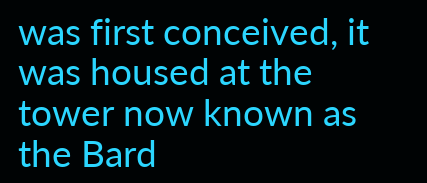was first conceived, it was housed at the tower now known as the Bard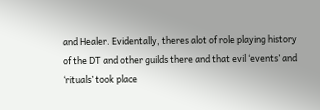and Healer. Evidentally, theres alot of role playing history of the DT and other guilds there and that evil ‘events’ and ‘rituals’ took place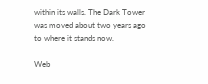within its walls. The Dark Tower was moved about two years ago to where it stands now.

Web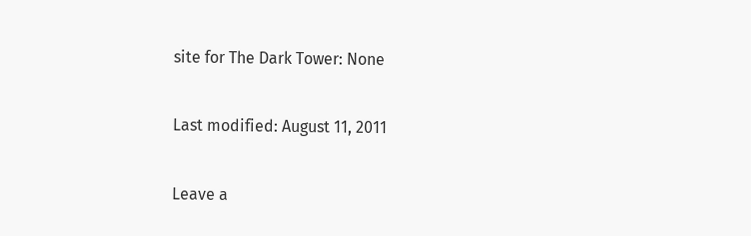site for The Dark Tower: None

Last modified: August 11, 2011

Leave a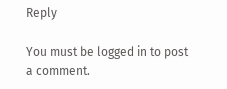Reply

You must be logged in to post a comment.